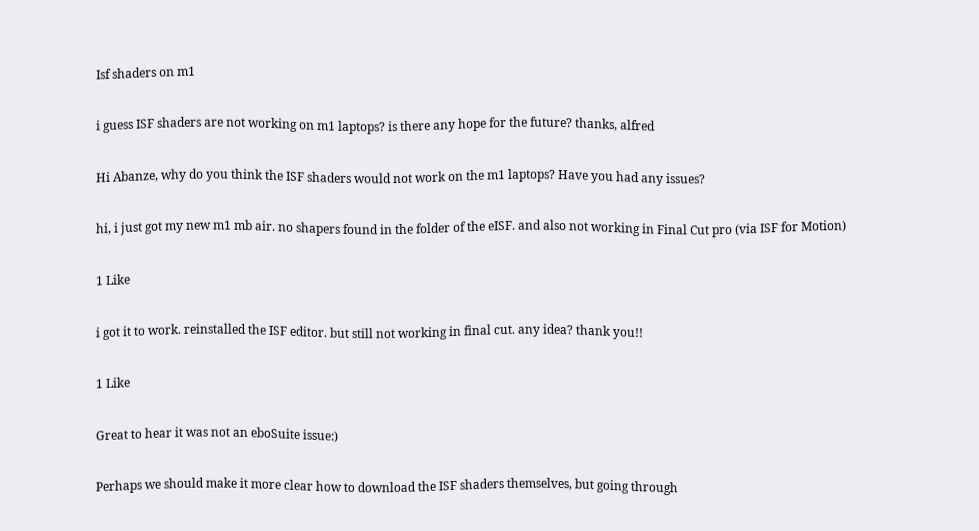Isf shaders on m1

i guess ISF shaders are not working on m1 laptops? is there any hope for the future? thanks, alfred

Hi Abanze, why do you think the ISF shaders would not work on the m1 laptops? Have you had any issues?

hi, i just got my new m1 mb air. no shapers found in the folder of the eISF. and also not working in Final Cut pro (via ISF for Motion)

1 Like

i got it to work. reinstalled the ISF editor. but still not working in final cut. any idea? thank you!!

1 Like

Great to hear it was not an eboSuite issue:)

Perhaps we should make it more clear how to download the ISF shaders themselves, but going through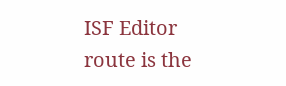ISF Editor route is the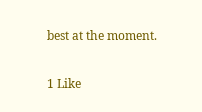best at the moment.

1 Like